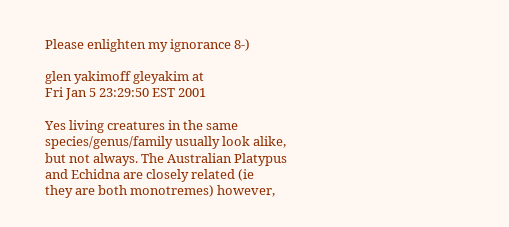Please enlighten my ignorance 8-)

glen yakimoff gleyakim at
Fri Jan 5 23:29:50 EST 2001

Yes living creatures in the same species/genus/family usually look alike,
but not always. The Australian Platypus and Echidna are closely related (ie
they are both monotremes) however,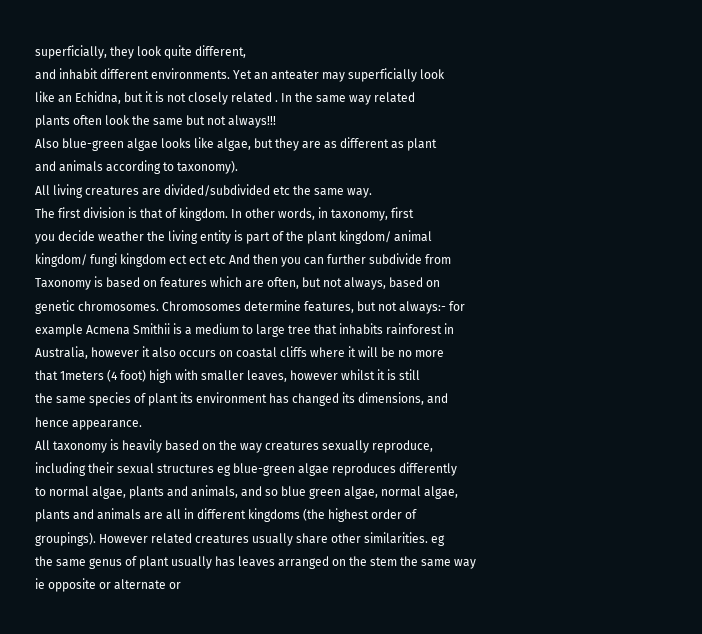superficially, they look quite different,
and inhabit different environments. Yet an anteater may superficially look
like an Echidna, but it is not closely related . In the same way related
plants often look the same but not always!!!
Also blue-green algae looks like algae, but they are as different as plant
and animals according to taxonomy).
All living creatures are divided/subdivided etc the same way.
The first division is that of kingdom. In other words, in taxonomy, first
you decide weather the living entity is part of the plant kingdom/ animal
kingdom/ fungi kingdom ect ect etc And then you can further subdivide from
Taxonomy is based on features which are often, but not always, based on
genetic chromosomes. Chromosomes determine features, but not always:- for
example Acmena Smithii is a medium to large tree that inhabits rainforest in
Australia, however it also occurs on coastal cliffs where it will be no more
that 1meters (4 foot) high with smaller leaves, however whilst it is still
the same species of plant its environment has changed its dimensions, and
hence appearance.
All taxonomy is heavily based on the way creatures sexually reproduce,
including their sexual structures eg blue-green algae reproduces differently
to normal algae, plants and animals, and so blue green algae, normal algae,
plants and animals are all in different kingdoms (the highest order of
groupings). However related creatures usually share other similarities. eg
the same genus of plant usually has leaves arranged on the stem the same way
ie opposite or alternate or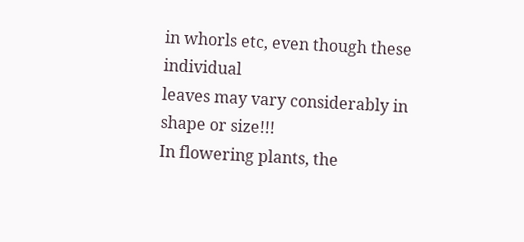in whorls etc, even though these individual
leaves may vary considerably in shape or size!!!
In flowering plants, the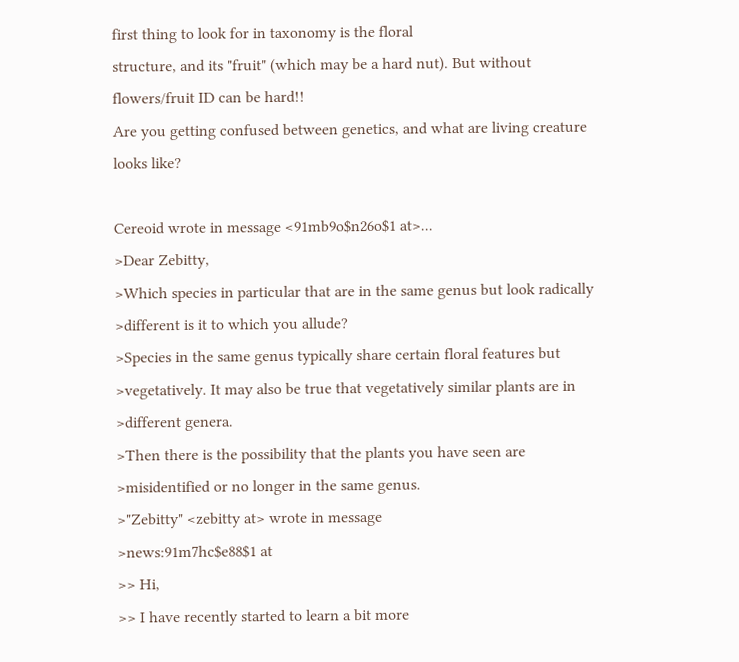first thing to look for in taxonomy is the floral
structure, and its "fruit" (which may be a hard nut). But without
flowers/fruit ID can be hard!!
Are you getting confused between genetics, and what are living creature
looks like?

Cereoid wrote in message <91mb9o$n26o$1 at>...
>Dear Zebitty,
>Which species in particular that are in the same genus but look radically
>different is it to which you allude?
>Species in the same genus typically share certain floral features but
>vegetatively. It may also be true that vegetatively similar plants are in
>different genera.
>Then there is the possibility that the plants you have seen are
>misidentified or no longer in the same genus.
>"Zebitty" <zebitty at> wrote in message
>news:91m7hc$e88$1 at
>> Hi,
>> I have recently started to learn a bit more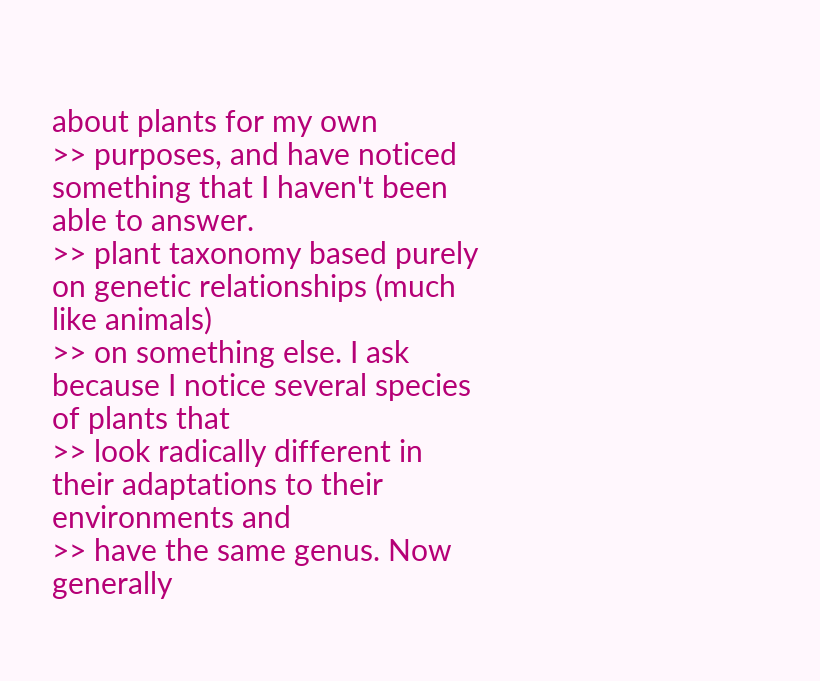about plants for my own
>> purposes, and have noticed something that I haven't been able to answer.
>> plant taxonomy based purely on genetic relationships (much like animals)
>> on something else. I ask because I notice several species of plants that
>> look radically different in their adaptations to their environments and
>> have the same genus. Now generally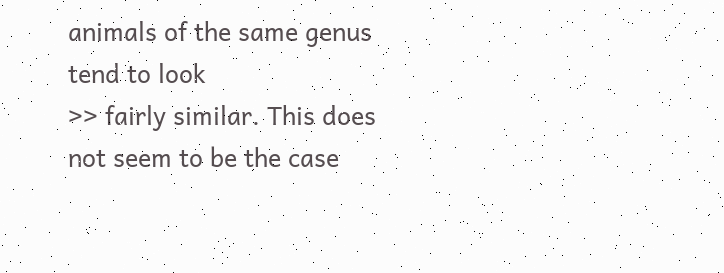animals of the same genus tend to look
>> fairly similar. This does not seem to be the case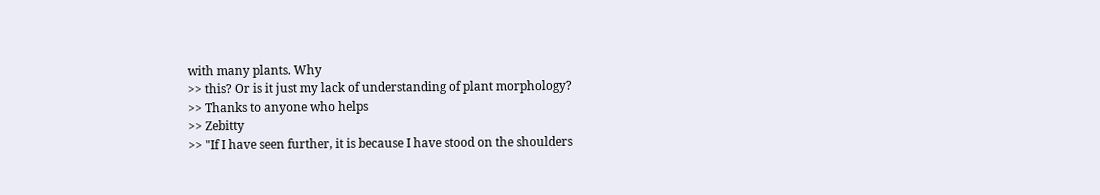with many plants. Why
>> this? Or is it just my lack of understanding of plant morphology?
>> Thanks to anyone who helps
>> Zebitty
>> "If I have seen further, it is because I have stood on the shoulders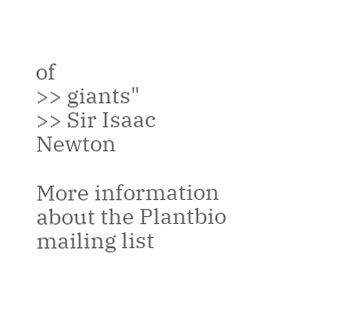of
>> giants"
>> Sir Isaac Newton

More information about the Plantbio mailing list